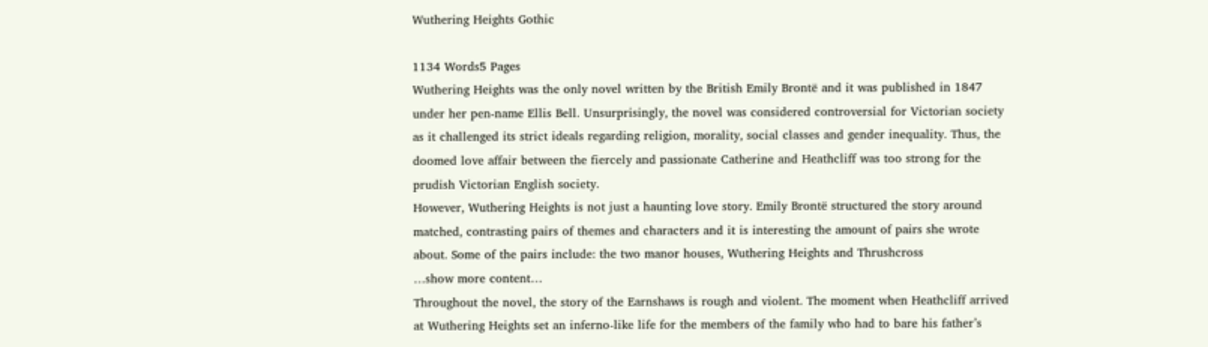Wuthering Heights Gothic

1134 Words5 Pages
Wuthering Heights was the only novel written by the British Emily Brontë and it was published in 1847 under her pen-name Ellis Bell. Unsurprisingly, the novel was considered controversial for Victorian society as it challenged its strict ideals regarding religion, morality, social classes and gender inequality. Thus, the doomed love affair between the fiercely and passionate Catherine and Heathcliff was too strong for the prudish Victorian English society.
However, Wuthering Heights is not just a haunting love story. Emily Brontë structured the story around matched, contrasting pairs of themes and characters and it is interesting the amount of pairs she wrote about. Some of the pairs include: the two manor houses, Wuthering Heights and Thrushcross
…show more content…
Throughout the novel, the story of the Earnshaws is rough and violent. The moment when Heathcliff arrived at Wuthering Heights set an inferno-like life for the members of the family who had to bare his father’s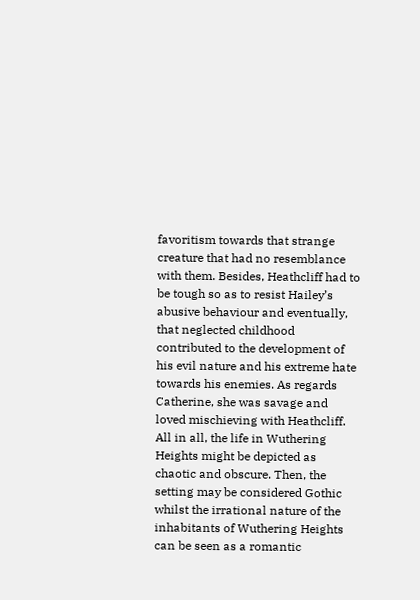favoritism towards that strange creature that had no resemblance with them. Besides, Heathcliff had to be tough so as to resist Hailey’s abusive behaviour and eventually, that neglected childhood contributed to the development of his evil nature and his extreme hate towards his enemies. As regards Catherine, she was savage and loved mischieving with Heathcliff. All in all, the life in Wuthering Heights might be depicted as chaotic and obscure. Then, the setting may be considered Gothic whilst the irrational nature of the inhabitants of Wuthering Heights can be seen as a romantic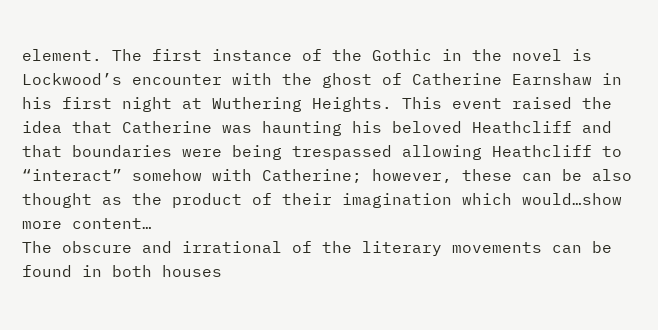element. The first instance of the Gothic in the novel is Lockwood’s encounter with the ghost of Catherine Earnshaw in his first night at Wuthering Heights. This event raised the idea that Catherine was haunting his beloved Heathcliff and that boundaries were being trespassed allowing Heathcliff to “interact” somehow with Catherine; however, these can be also thought as the product of their imagination which would…show more content…
The obscure and irrational of the literary movements can be found in both houses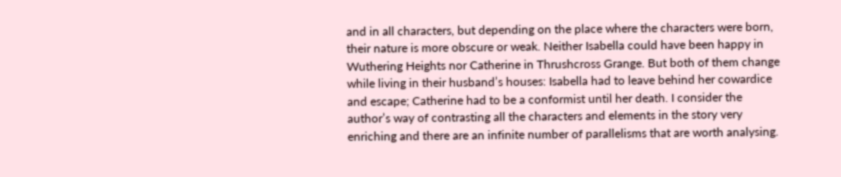and in all characters, but depending on the place where the characters were born, their nature is more obscure or weak. Neither Isabella could have been happy in Wuthering Heights nor Catherine in Thrushcross Grange. But both of them change while living in their husband’s houses: Isabella had to leave behind her cowardice and escape; Catherine had to be a conformist until her death. I consider the author’s way of contrasting all the characters and elements in the story very enriching and there are an infinite number of parallelisms that are worth analysing.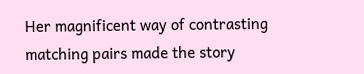Her magnificent way of contrasting matching pairs made the story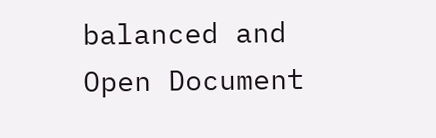balanced and
Open Document